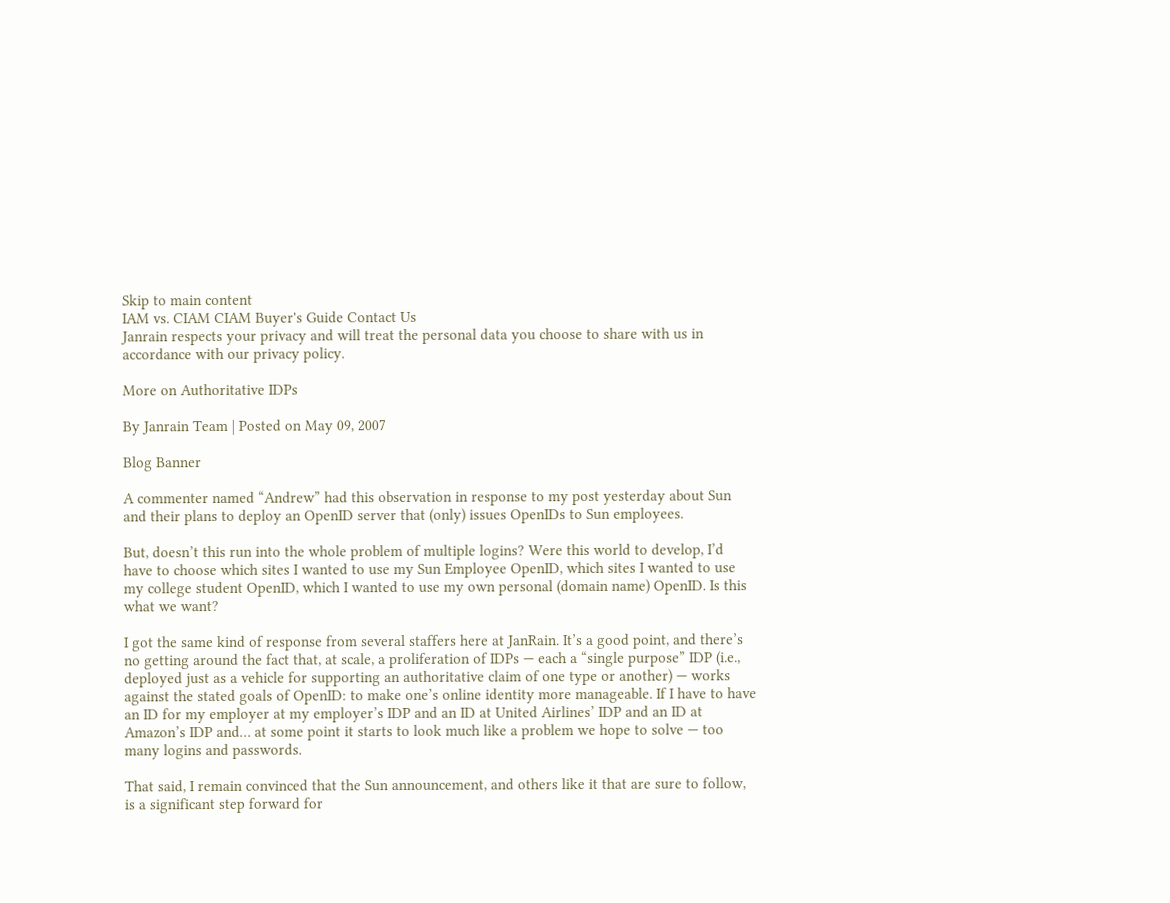Skip to main content
IAM vs. CIAM CIAM Buyer's Guide Contact Us
Janrain respects your privacy and will treat the personal data you choose to share with us in accordance with our privacy policy.

More on Authoritative IDPs

By Janrain Team | Posted on May 09, 2007

Blog Banner

A commenter named “Andrew” had this observation in response to my post yesterday about Sun and their plans to deploy an OpenID server that (only) issues OpenIDs to Sun employees.

But, doesn’t this run into the whole problem of multiple logins? Were this world to develop, I’d have to choose which sites I wanted to use my Sun Employee OpenID, which sites I wanted to use my college student OpenID, which I wanted to use my own personal (domain name) OpenID. Is this what we want?

I got the same kind of response from several staffers here at JanRain. It’s a good point, and there’s no getting around the fact that, at scale, a proliferation of IDPs — each a “single purpose” IDP (i.e., deployed just as a vehicle for supporting an authoritative claim of one type or another) — works against the stated goals of OpenID: to make one’s online identity more manageable. If I have to have an ID for my employer at my employer’s IDP and an ID at United Airlines’ IDP and an ID at Amazon’s IDP and… at some point it starts to look much like a problem we hope to solve — too many logins and passwords.

That said, I remain convinced that the Sun announcement, and others like it that are sure to follow, is a significant step forward for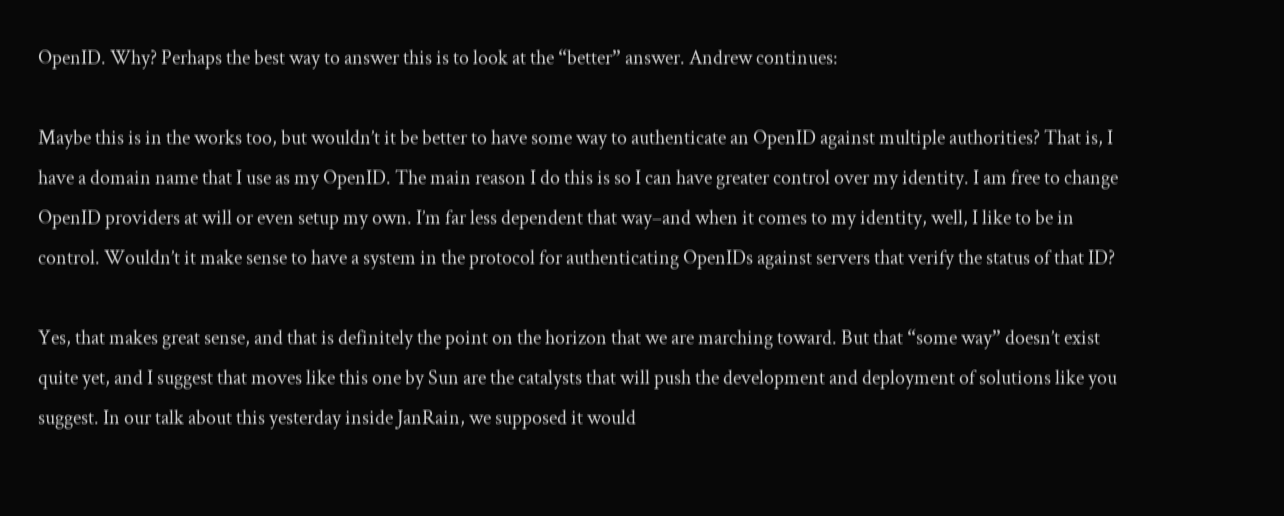OpenID. Why? Perhaps the best way to answer this is to look at the “better” answer. Andrew continues:

Maybe this is in the works too, but wouldn’t it be better to have some way to authenticate an OpenID against multiple authorities? That is, I have a domain name that I use as my OpenID. The main reason I do this is so I can have greater control over my identity. I am free to change OpenID providers at will or even setup my own. I’m far less dependent that way–and when it comes to my identity, well, I like to be in control. Wouldn’t it make sense to have a system in the protocol for authenticating OpenIDs against servers that verify the status of that ID?

Yes, that makes great sense, and that is definitely the point on the horizon that we are marching toward. But that “some way” doesn’t exist quite yet, and I suggest that moves like this one by Sun are the catalysts that will push the development and deployment of solutions like you suggest. In our talk about this yesterday inside JanRain, we supposed it would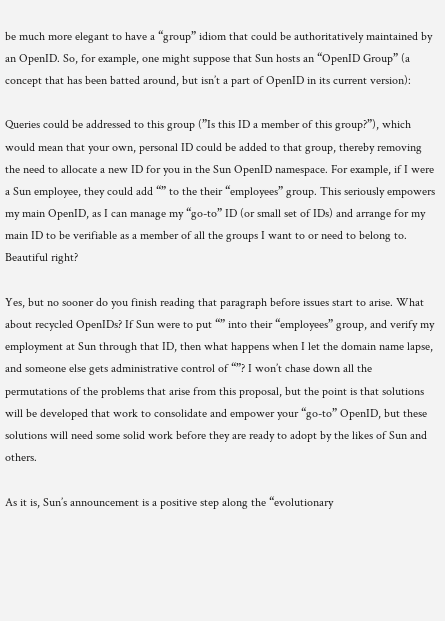be much more elegant to have a “group” idiom that could be authoritatively maintained by an OpenID. So, for example, one might suppose that Sun hosts an “OpenID Group” (a concept that has been batted around, but isn’t a part of OpenID in its current version):

Queries could be addressed to this group (”Is this ID a member of this group?”), which would mean that your own, personal ID could be added to that group, thereby removing the need to allocate a new ID for you in the Sun OpenID namespace. For example, if I were a Sun employee, they could add “” to the their “employees” group. This seriously empowers my main OpenID, as I can manage my “go-to” ID (or small set of IDs) and arrange for my main ID to be verifiable as a member of all the groups I want to or need to belong to. Beautiful right?

Yes, but no sooner do you finish reading that paragraph before issues start to arise. What about recycled OpenIDs? If Sun were to put “” into their “employees” group, and verify my employment at Sun through that ID, then what happens when I let the domain name lapse, and someone else gets administrative control of “”? I won’t chase down all the permutations of the problems that arise from this proposal, but the point is that solutions will be developed that work to consolidate and empower your “go-to” OpenID, but these solutions will need some solid work before they are ready to adopt by the likes of Sun and others.

As it is, Sun’s announcement is a positive step along the “evolutionary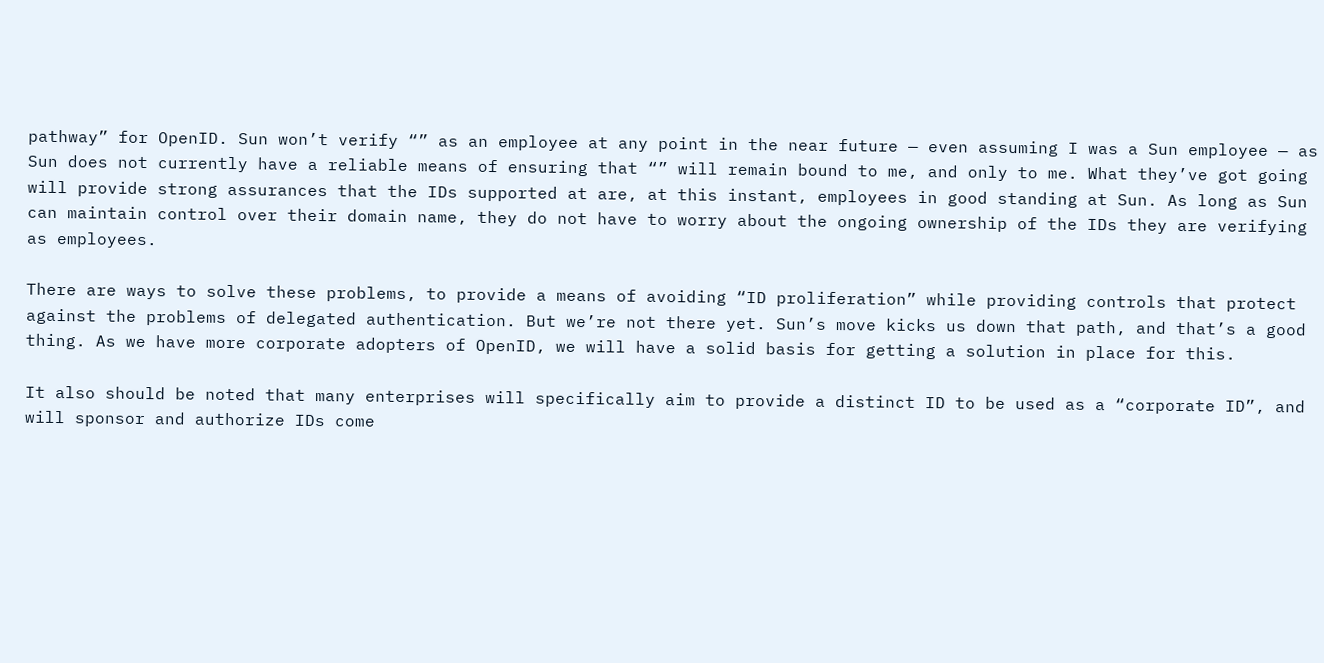pathway” for OpenID. Sun won’t verify “” as an employee at any point in the near future — even assuming I was a Sun employee — as Sun does not currently have a reliable means of ensuring that “” will remain bound to me, and only to me. What they’ve got going will provide strong assurances that the IDs supported at are, at this instant, employees in good standing at Sun. As long as Sun can maintain control over their domain name, they do not have to worry about the ongoing ownership of the IDs they are verifying as employees.

There are ways to solve these problems, to provide a means of avoiding “ID proliferation” while providing controls that protect against the problems of delegated authentication. But we’re not there yet. Sun’s move kicks us down that path, and that’s a good thing. As we have more corporate adopters of OpenID, we will have a solid basis for getting a solution in place for this.

It also should be noted that many enterprises will specifically aim to provide a distinct ID to be used as a “corporate ID”, and will sponsor and authorize IDs come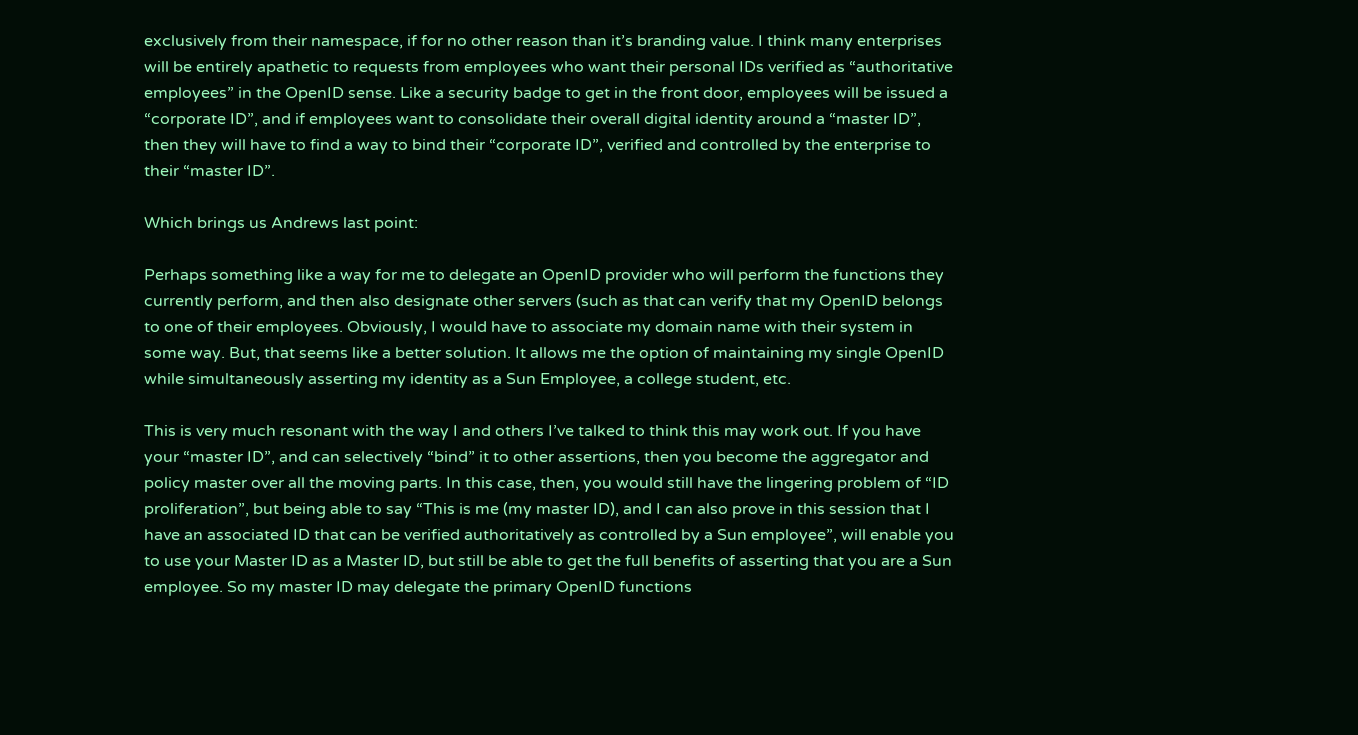exclusively from their namespace, if for no other reason than it’s branding value. I think many enterprises will be entirely apathetic to requests from employees who want their personal IDs verified as “authoritative employees” in the OpenID sense. Like a security badge to get in the front door, employees will be issued a “corporate ID”, and if employees want to consolidate their overall digital identity around a “master ID”, then they will have to find a way to bind their “corporate ID”, verified and controlled by the enterprise to their “master ID”.

Which brings us Andrews last point:

Perhaps something like a way for me to delegate an OpenID provider who will perform the functions they currently perform, and then also designate other servers (such as that can verify that my OpenID belongs to one of their employees. Obviously, I would have to associate my domain name with their system in some way. But, that seems like a better solution. It allows me the option of maintaining my single OpenID while simultaneously asserting my identity as a Sun Employee, a college student, etc.

This is very much resonant with the way I and others I’ve talked to think this may work out. If you have your “master ID”, and can selectively “bind” it to other assertions, then you become the aggregator and policy master over all the moving parts. In this case, then, you would still have the lingering problem of “ID proliferation”, but being able to say “This is me (my master ID), and I can also prove in this session that I have an associated ID that can be verified authoritatively as controlled by a Sun employee”, will enable you to use your Master ID as a Master ID, but still be able to get the full benefits of asserting that you are a Sun employee. So my master ID may delegate the primary OpenID functions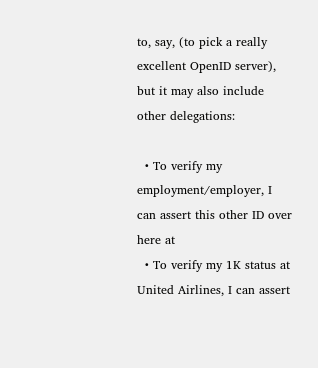to, say, (to pick a really excellent OpenID server), but it may also include other delegations:

  • To verify my employment/employer, I can assert this other ID over here at
  • To verify my 1K status at United Airlines, I can assert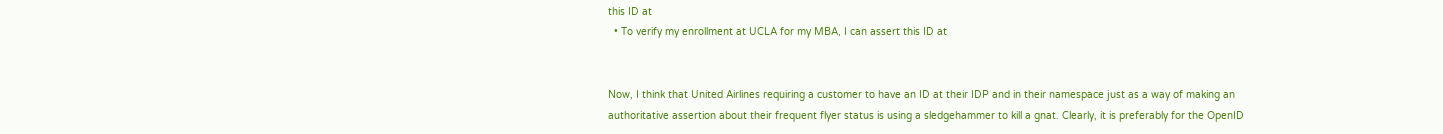this ID at
  • To verify my enrollment at UCLA for my MBA, I can assert this ID at


Now, I think that United Airlines requiring a customer to have an ID at their IDP and in their namespace just as a way of making an authoritative assertion about their frequent flyer status is using a sledgehammer to kill a gnat. Clearly, it is preferably for the OpenID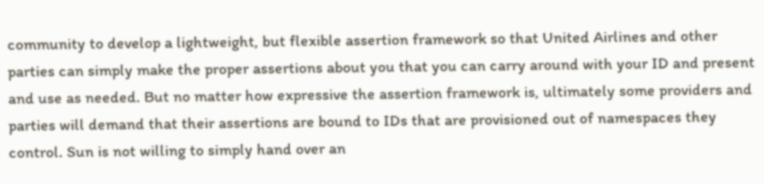community to develop a lightweight, but flexible assertion framework so that United Airlines and other parties can simply make the proper assertions about you that you can carry around with your ID and present and use as needed. But no matter how expressive the assertion framework is, ultimately some providers and parties will demand that their assertions are bound to IDs that are provisioned out of namespaces they control. Sun is not willing to simply hand over an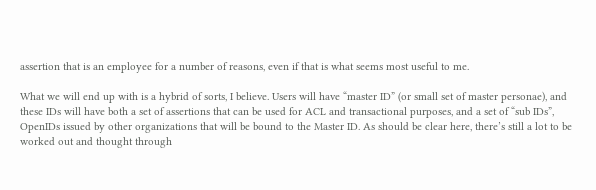assertion that is an employee for a number of reasons, even if that is what seems most useful to me.

What we will end up with is a hybrid of sorts, I believe. Users will have “master ID” (or small set of master personae), and these IDs will have both a set of assertions that can be used for ACL and transactional purposes, and a set of “sub IDs”, OpenIDs issued by other organizations that will be bound to the Master ID. As should be clear here, there’s still a lot to be worked out and thought through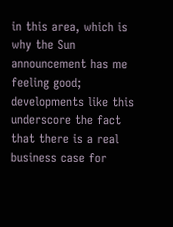in this area, which is why the Sun announcement has me feeling good; developments like this underscore the fact that there is a real business case for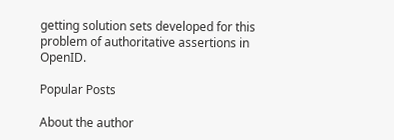getting solution sets developed for this problem of authoritative assertions in OpenID.

Popular Posts

About the author